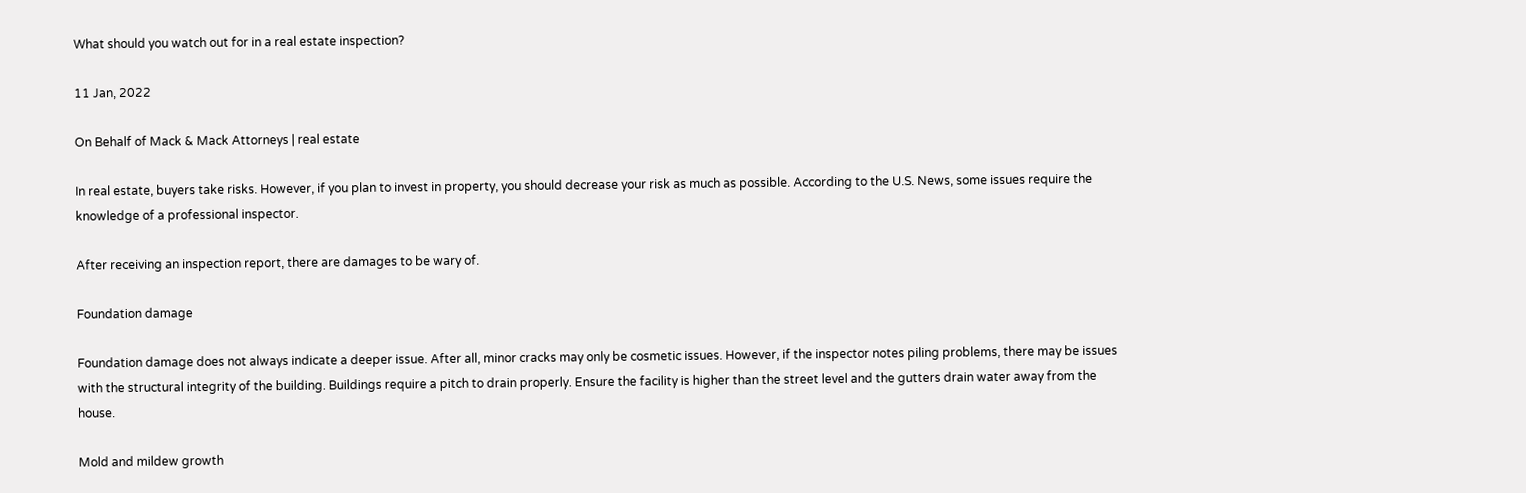What should you watch out for in a real estate inspection?

11 Jan, 2022

On Behalf of Mack & Mack Attorneys | real estate

In real estate, buyers take risks. However, if you plan to invest in property, you should decrease your risk as much as possible. According to the U.S. News, some issues require the knowledge of a professional inspector.

After receiving an inspection report, there are damages to be wary of.

Foundation damage

Foundation damage does not always indicate a deeper issue. After all, minor cracks may only be cosmetic issues. However, if the inspector notes piling problems, there may be issues with the structural integrity of the building. Buildings require a pitch to drain properly. Ensure the facility is higher than the street level and the gutters drain water away from the house.

Mold and mildew growth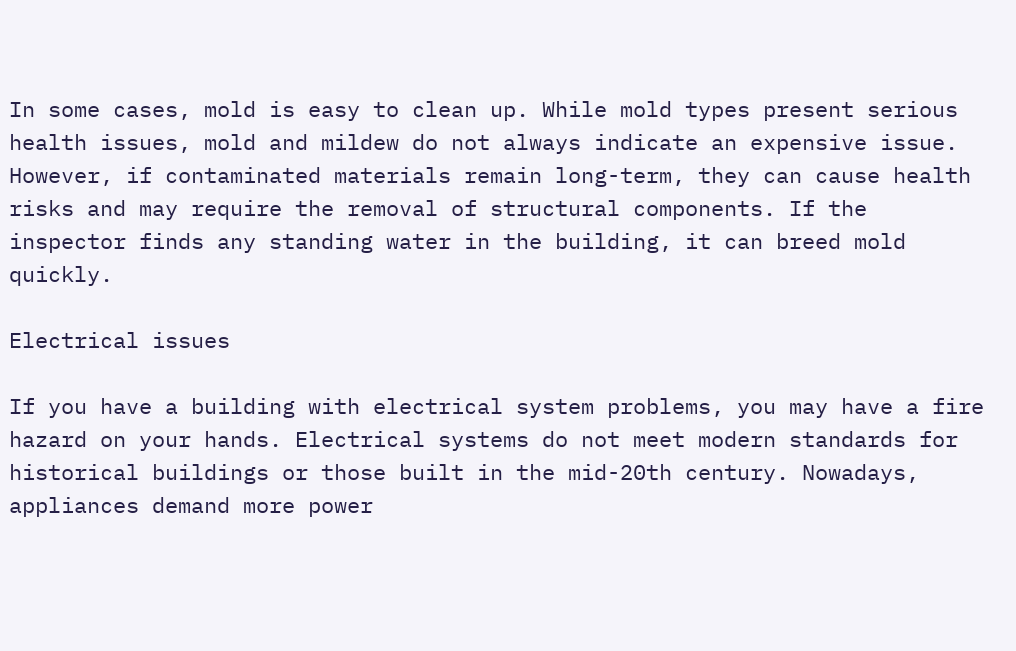In some cases, mold is easy to clean up. While mold types present serious health issues, mold and mildew do not always indicate an expensive issue. However, if contaminated materials remain long-term, they can cause health risks and may require the removal of structural components. If the inspector finds any standing water in the building, it can breed mold quickly.

Electrical issues

If you have a building with electrical system problems, you may have a fire hazard on your hands. Electrical systems do not meet modern standards for historical buildings or those built in the mid-20th century. Nowadays, appliances demand more power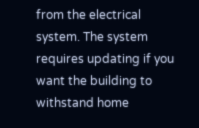from the electrical system. The system requires updating if you want the building to withstand home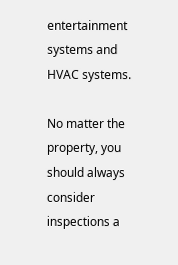entertainment systems and HVAC systems.

No matter the property, you should always consider inspections a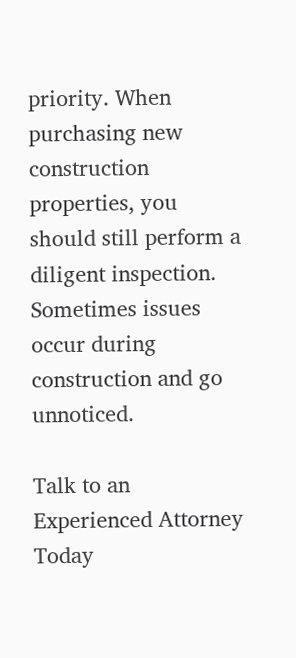priority. When purchasing new construction properties, you should still perform a diligent inspection. Sometimes issues occur during construction and go unnoticed.

Talk to an Experienced Attorney Today